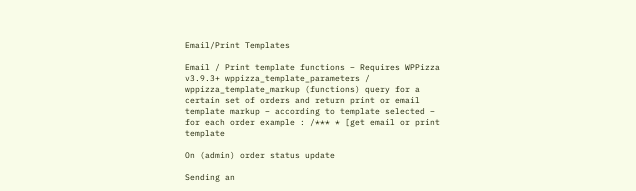Email/Print Templates

Email / Print template functions – Requires WPPizza v3.9.3+ wppizza_template_parameters / wppizza_template_markup (functions) query for a certain set of orders and return print or email template markup – according to template selected – for each order example : /*** * [get email or print template

On (admin) order status update

Sending an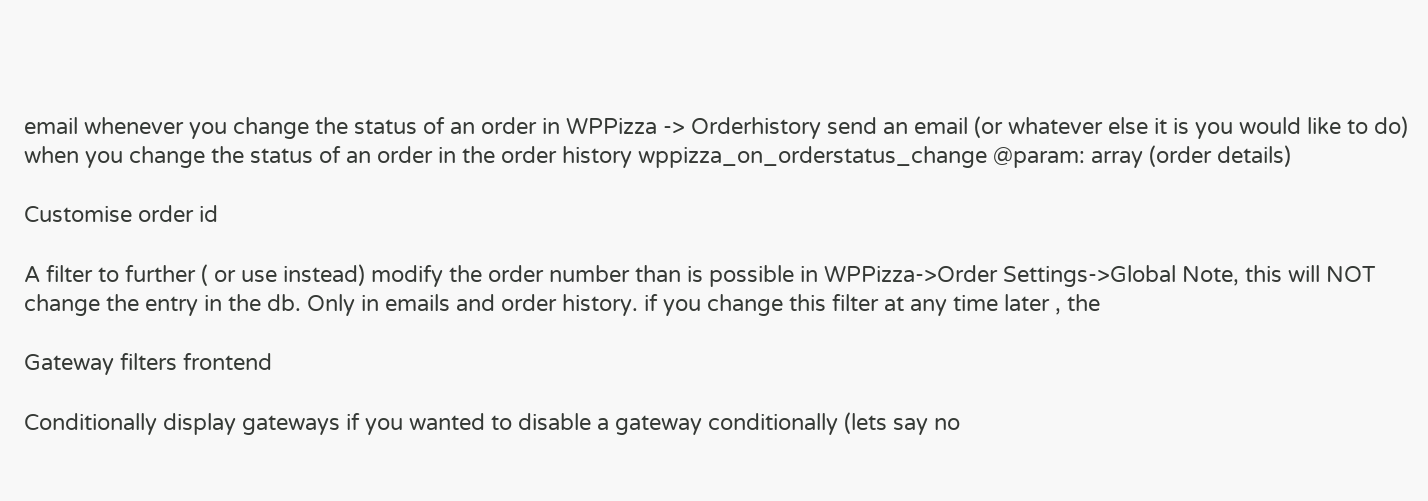email whenever you change the status of an order in WPPizza -> Orderhistory send an email (or whatever else it is you would like to do) when you change the status of an order in the order history wppizza_on_orderstatus_change @param: array (order details)

Customise order id

A filter to further ( or use instead) modify the order number than is possible in WPPizza->Order Settings->Global Note, this will NOT change the entry in the db. Only in emails and order history. if you change this filter at any time later , the

Gateway filters frontend

Conditionally display gateways if you wanted to disable a gateway conditionally (lets say no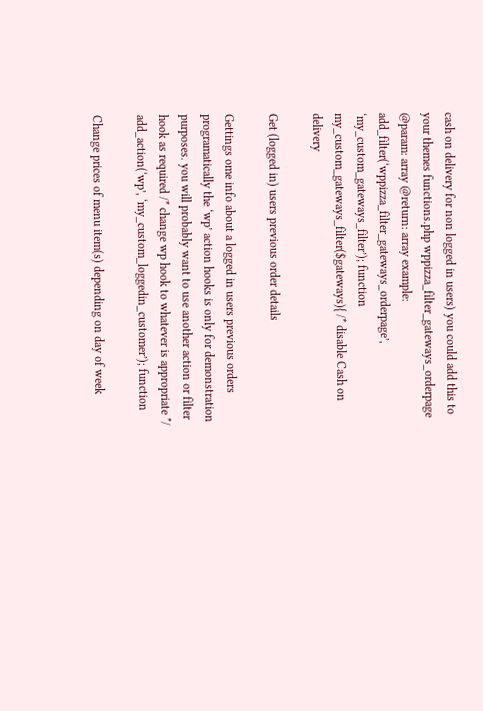cash on delivery for non logged in users) you could add this to your themes functions.php wppizza_filter_gateways_orderpage @param: array @return: array example: add_filter(‘wppizza_filter_gateways_orderpage’, ‘my_custom_gateways_filter’); function my_custom_gateways_filter($gateways){ /* disable Cash on delivery

Get (logged in) users previous order details

Gettings ome info about a logged in users previous orders programatically the ‘wp’ action hooks is only for demonstration purposes. you will probably want to use another action or filter hook as required /* change wp hook to whatever is appropriate */ add_action(‘wp’, ‘my_custom_loggedin_customer’); function

Change prices of menu item(s) depending on day of week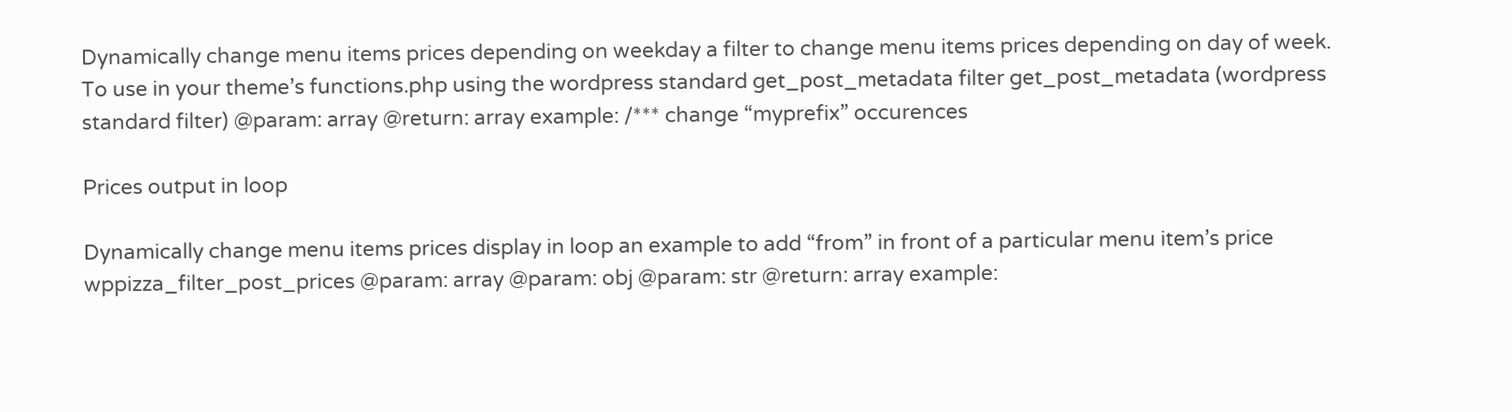Dynamically change menu items prices depending on weekday a filter to change menu items prices depending on day of week. To use in your theme’s functions.php using the wordpress standard get_post_metadata filter get_post_metadata (wordpress standard filter) @param: array @return: array example: /*** change “myprefix” occurences

Prices output in loop

Dynamically change menu items prices display in loop an example to add “from” in front of a particular menu item’s price wppizza_filter_post_prices @param: array @param: obj @param: str @return: array example: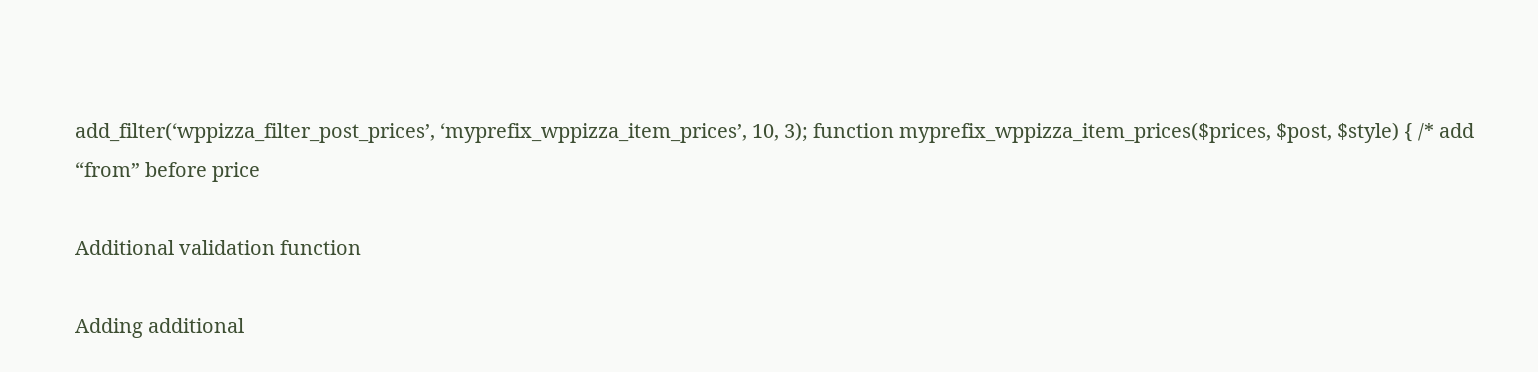add_filter(‘wppizza_filter_post_prices’, ‘myprefix_wppizza_item_prices’, 10, 3); function myprefix_wppizza_item_prices($prices, $post, $style) { /* add “from” before price

Additional validation function

Adding additional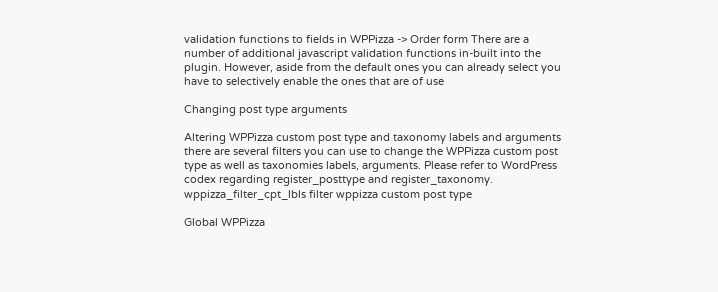validation functions to fields in WPPizza -> Order form There are a number of additional javascript validation functions in-built into the plugin. However, aside from the default ones you can already select you have to selectively enable the ones that are of use

Changing post type arguments

Altering WPPizza custom post type and taxonomy labels and arguments there are several filters you can use to change the WPPizza custom post type as well as taxonomies labels, arguments. Please refer to WordPress codex regarding register_posttype and register_taxonomy. wppizza_filter_cpt_lbls filter wppizza custom post type

Global WPPizza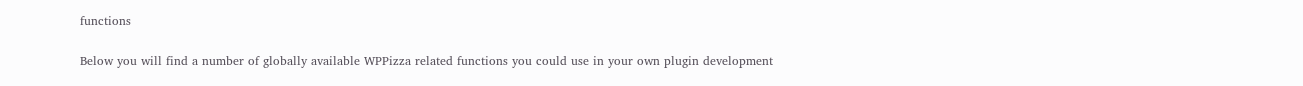functions

Below you will find a number of globally available WPPizza related functions you could use in your own plugin development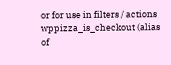or for use in filters / actions wppizza_is_checkout (alias of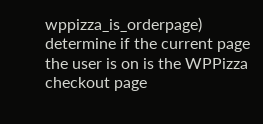wppizza_is_orderpage) determine if the current page the user is on is the WPPizza checkout page